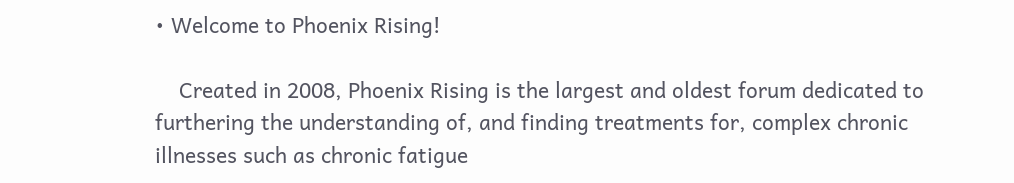• Welcome to Phoenix Rising!

    Created in 2008, Phoenix Rising is the largest and oldest forum dedicated to furthering the understanding of, and finding treatments for, complex chronic illnesses such as chronic fatigue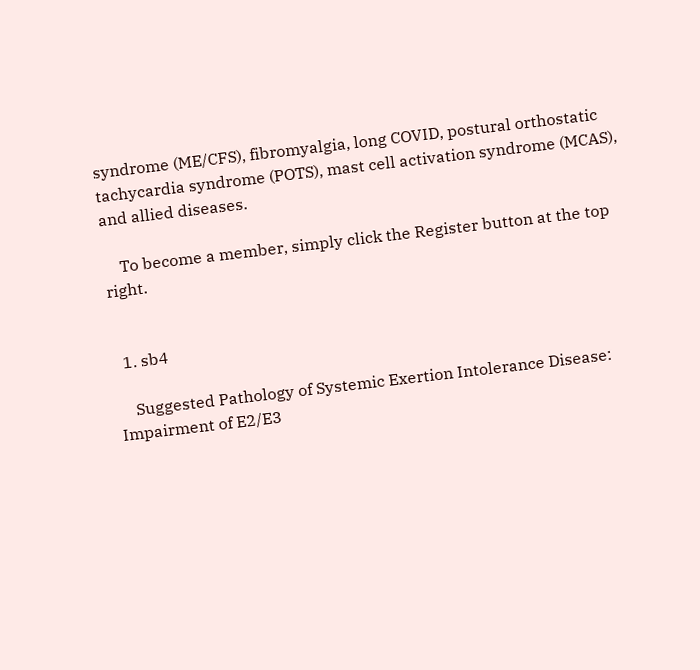syndrome (ME/CFS), fibromyalgia, long COVID, postural orthostatic tachycardia syndrome (POTS), mast cell activation syndrome (MCAS), and allied diseases.

    To become a member, simply click the Register button at the top right.


  1. sb4

    Suggested Pathology of Systemic Exertion Intolerance Disease: Impairment of E2/E3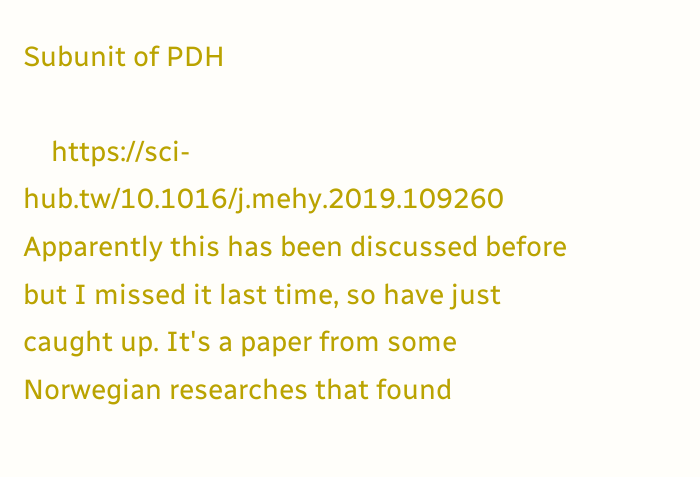Subunit of PDH

    https://sci-hub.tw/10.1016/j.mehy.2019.109260 Apparently this has been discussed before but I missed it last time, so have just caught up. It's a paper from some Norwegian researches that found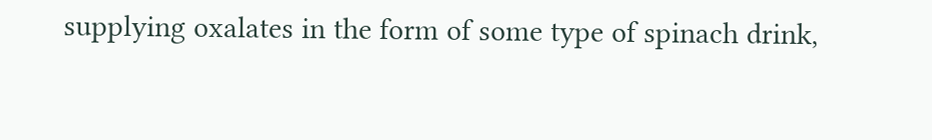supplying oxalates in the form of some type of spinach drink,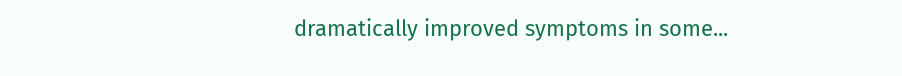dramatically improved symptoms in some...